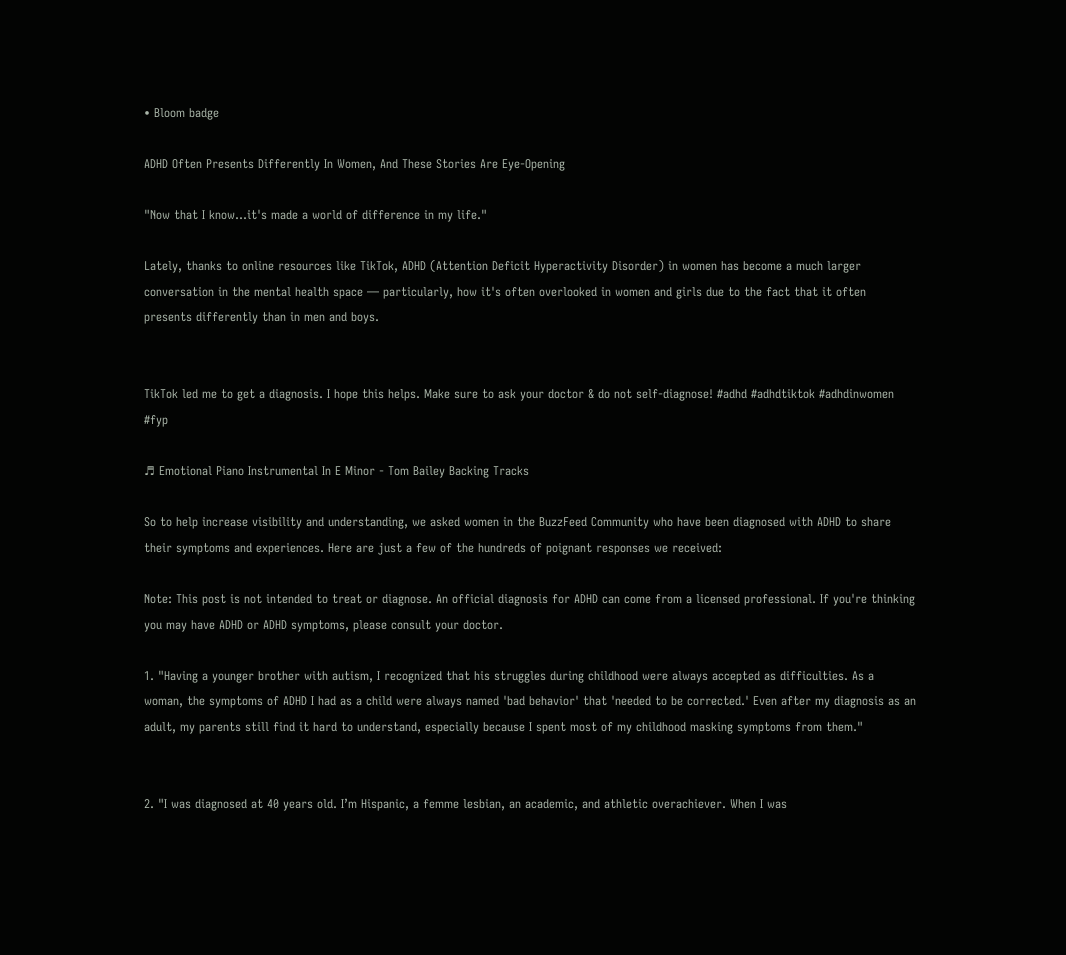• Bloom badge

ADHD Often Presents Differently In Women, And These Stories Are Eye-Opening

"Now that I know...it's made a world of difference in my life."

Lately, thanks to online resources like TikTok, ADHD (Attention Deficit Hyperactivity Disorder) in women has become a much larger conversation in the mental health space — particularly, how it's often overlooked in women and girls due to the fact that it often presents differently than in men and boys.


TikTok led me to get a diagnosis. I hope this helps. Make sure to ask your doctor & do not self-diagnose! #adhd #adhdtiktok #adhdinwomen #fyp

♬ Emotional Piano Instrumental In E Minor - Tom Bailey Backing Tracks

So to help increase visibility and understanding, we asked women in the BuzzFeed Community who have been diagnosed with ADHD to share their symptoms and experiences. Here are just a few of the hundreds of poignant responses we received:

Note: This post is not intended to treat or diagnose. An official diagnosis for ADHD can come from a licensed professional. If you're thinking you may have ADHD or ADHD symptoms, please consult your doctor.

1. "Having a younger brother with autism, I recognized that his struggles during childhood were always accepted as difficulties. As a woman, the symptoms of ADHD I had as a child were always named 'bad behavior' that 'needed to be corrected.' Even after my diagnosis as an adult, my parents still find it hard to understand, especially because I spent most of my childhood masking symptoms from them."


2. "I was diagnosed at 40 years old. I’m Hispanic, a femme lesbian, an academic, and athletic overachiever. When I was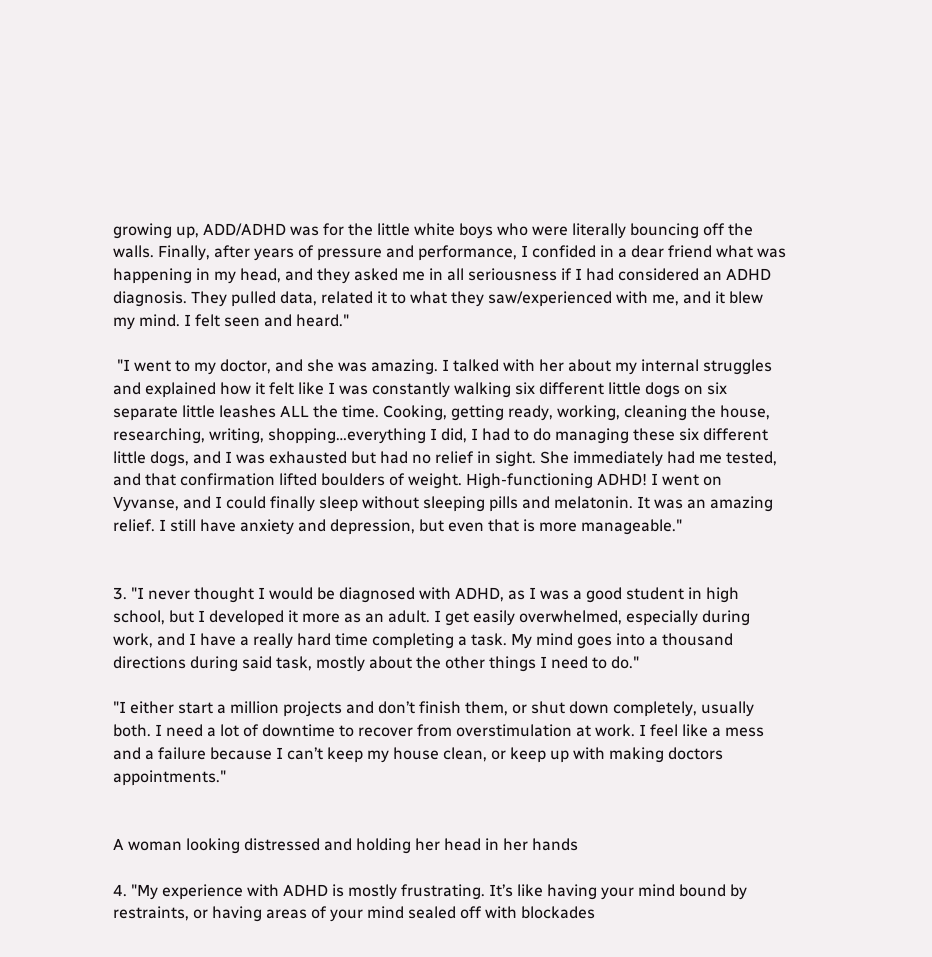growing up, ADD/ADHD was for the little white boys who were literally bouncing off the walls. Finally, after years of pressure and performance, I confided in a dear friend what was happening in my head, and they asked me in all seriousness if I had considered an ADHD diagnosis. They pulled data, related it to what they saw/experienced with me, and it blew my mind. I felt seen and heard."

 "I went to my doctor, and she was amazing. I talked with her about my internal struggles and explained how it felt like I was constantly walking six different little dogs on six separate little leashes ALL the time. Cooking, getting ready, working, cleaning the house, researching, writing, shopping…everything I did, I had to do managing these six different little dogs, and I was exhausted but had no relief in sight. She immediately had me tested, and that confirmation lifted boulders of weight. High-functioning ADHD! I went on Vyvanse, and I could finally sleep without sleeping pills and melatonin. It was an amazing relief. I still have anxiety and depression, but even that is more manageable."


3. "I never thought I would be diagnosed with ADHD, as I was a good student in high school, but I developed it more as an adult. I get easily overwhelmed, especially during work, and I have a really hard time completing a task. My mind goes into a thousand directions during said task, mostly about the other things I need to do."

"I either start a million projects and don’t finish them, or shut down completely, usually both. I need a lot of downtime to recover from overstimulation at work. I feel like a mess and a failure because I can’t keep my house clean, or keep up with making doctors appointments."


A woman looking distressed and holding her head in her hands

4. "My experience with ADHD is mostly frustrating. It’s like having your mind bound by restraints, or having areas of your mind sealed off with blockades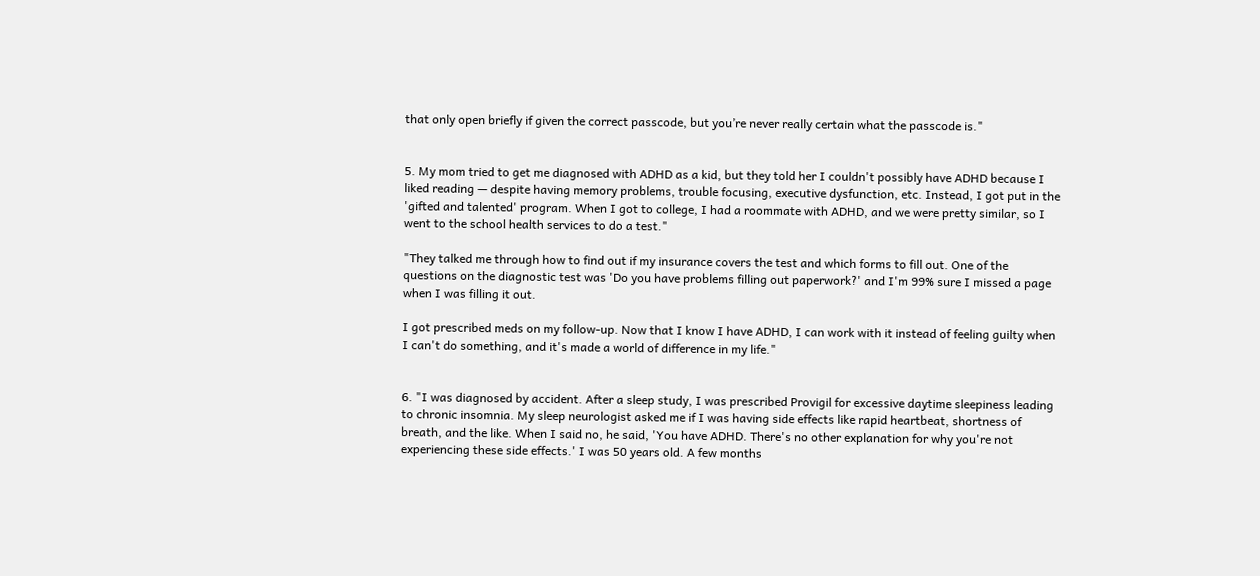that only open briefly if given the correct passcode, but you’re never really certain what the passcode is."


5. My mom tried to get me diagnosed with ADHD as a kid, but they told her I couldn't possibly have ADHD because I liked reading — despite having memory problems, trouble focusing, executive dysfunction, etc. Instead, I got put in the 'gifted and talented' program. When I got to college, I had a roommate with ADHD, and we were pretty similar, so I went to the school health services to do a test."

"They talked me through how to find out if my insurance covers the test and which forms to fill out. One of the questions on the diagnostic test was 'Do you have problems filling out paperwork?' and I'm 99% sure I missed a page when I was filling it out.

I got prescribed meds on my follow-up. Now that I know I have ADHD, I can work with it instead of feeling guilty when I can't do something, and it's made a world of difference in my life."


6. "I was diagnosed by accident. After a sleep study, I was prescribed Provigil for excessive daytime sleepiness leading to chronic insomnia. My sleep neurologist asked me if I was having side effects like rapid heartbeat, shortness of breath, and the like. When I said no, he said, 'You have ADHD. There's no other explanation for why you're not experiencing these side effects.' I was 50 years old. A few months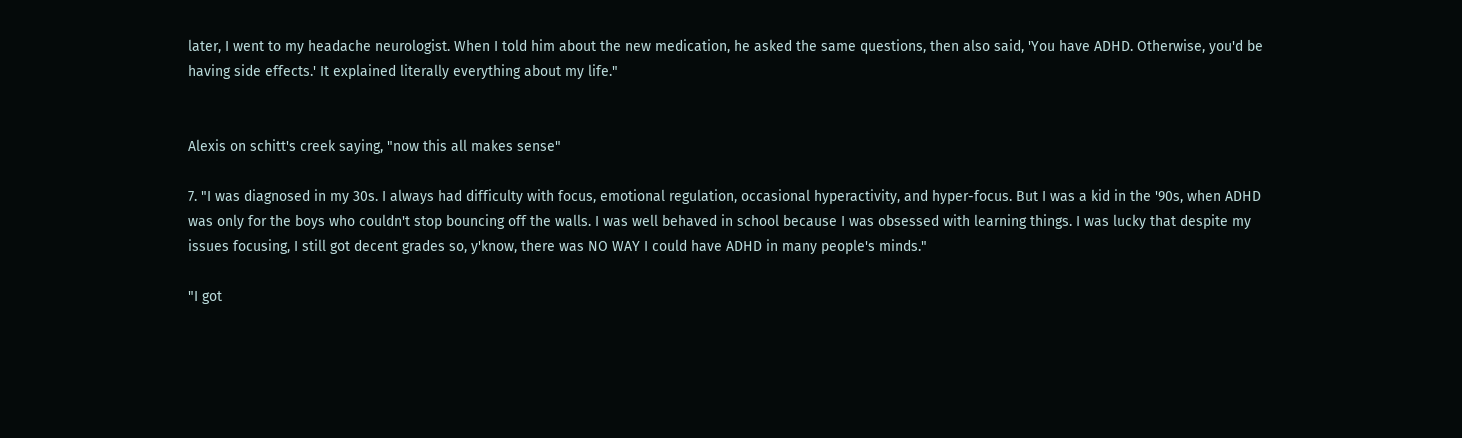later, I went to my headache neurologist. When I told him about the new medication, he asked the same questions, then also said, 'You have ADHD. Otherwise, you'd be having side effects.' It explained literally everything about my life."


Alexis on schitt's creek saying, "now this all makes sense"

7. "I was diagnosed in my 30s. I always had difficulty with focus, emotional regulation, occasional hyperactivity, and hyper-focus. But I was a kid in the '90s, when ADHD was only for the boys who couldn't stop bouncing off the walls. I was well behaved in school because I was obsessed with learning things. I was lucky that despite my issues focusing, I still got decent grades so, y'know, there was NO WAY I could have ADHD in many people's minds."

"I got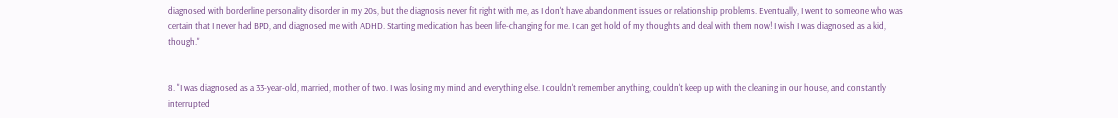diagnosed with borderline personality disorder in my 20s, but the diagnosis never fit right with me, as I don't have abandonment issues or relationship problems. Eventually, I went to someone who was certain that I never had BPD, and diagnosed me with ADHD. Starting medication has been life-changing for me. I can get hold of my thoughts and deal with them now! I wish I was diagnosed as a kid, though."


8. "I was diagnosed as a 33-year-old, married, mother of two. I was losing my mind and everything else. I couldn't remember anything, couldn't keep up with the cleaning in our house, and constantly interrupted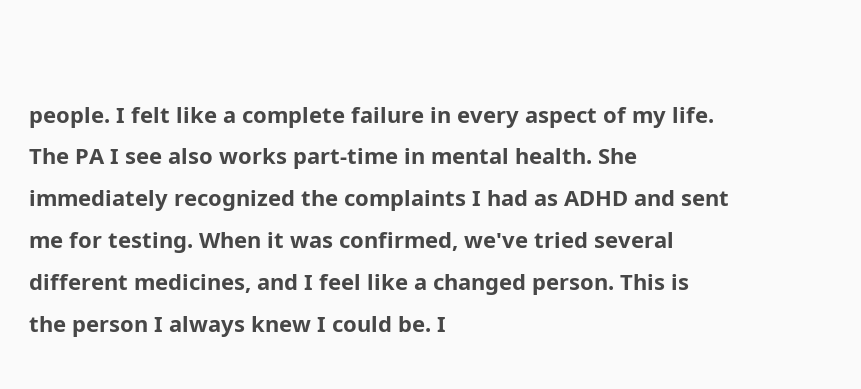people. I felt like a complete failure in every aspect of my life. The PA I see also works part-time in mental health. She immediately recognized the complaints I had as ADHD and sent me for testing. When it was confirmed, we've tried several different medicines, and I feel like a changed person. This is the person I always knew I could be. I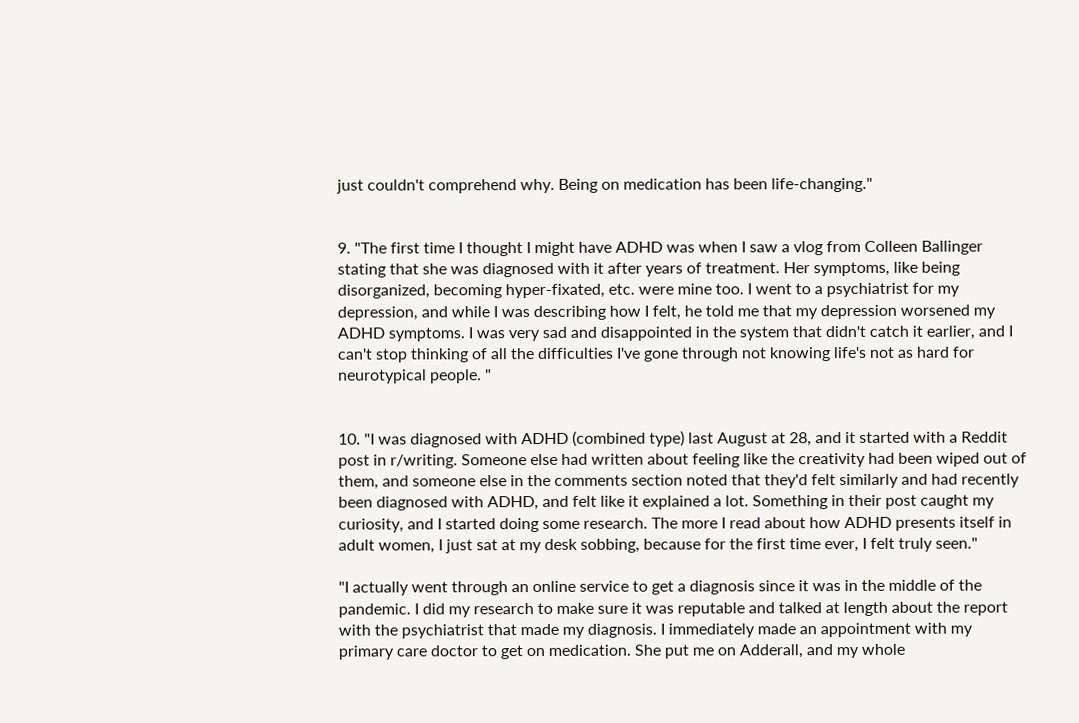just couldn't comprehend why. Being on medication has been life-changing."


9. "The first time I thought I might have ADHD was when I saw a vlog from Colleen Ballinger stating that she was diagnosed with it after years of treatment. Her symptoms, like being disorganized, becoming hyper-fixated, etc. were mine too. I went to a psychiatrist for my depression, and while I was describing how I felt, he told me that my depression worsened my ADHD symptoms. I was very sad and disappointed in the system that didn't catch it earlier, and I can't stop thinking of all the difficulties I've gone through not knowing life's not as hard for neurotypical people. "


10. "I was diagnosed with ADHD (combined type) last August at 28, and it started with a Reddit post in r/writing. Someone else had written about feeling like the creativity had been wiped out of them, and someone else in the comments section noted that they'd felt similarly and had recently been diagnosed with ADHD, and felt like it explained a lot. Something in their post caught my curiosity, and I started doing some research. The more I read about how ADHD presents itself in adult women, I just sat at my desk sobbing, because for the first time ever, I felt truly seen."

"I actually went through an online service to get a diagnosis since it was in the middle of the pandemic. I did my research to make sure it was reputable and talked at length about the report with the psychiatrist that made my diagnosis. I immediately made an appointment with my primary care doctor to get on medication. She put me on Adderall, and my whole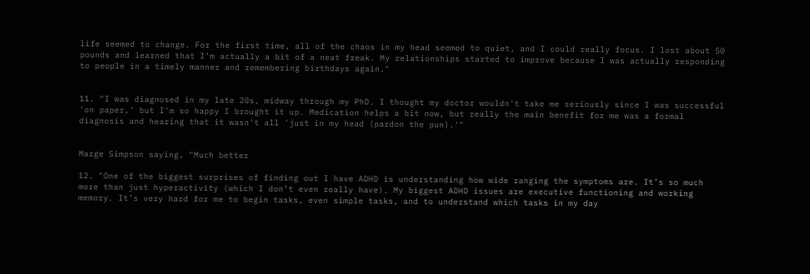life seemed to change. For the first time, all of the chaos in my head seemed to quiet, and I could really focus. I lost about 50 pounds and learned that I’m actually a bit of a neat freak. My relationships started to improve because I was actually responding to people in a timely manner and remembering birthdays again."


11. "I was diagnosed in my late 20s, midway through my PhD. I thought my doctor wouldn't take me seriously since I was successful 'on paper,' but I'm so happy I brought it up. Medication helps a bit now, but really the main benefit for me was a formal diagnosis and hearing that it wasn't all 'just in my head (pardon the pun).'"


Marge Simpson saying, "Much better

12. "One of the biggest surprises of finding out I have ADHD is understanding how wide ranging the symptoms are. It’s so much more than just hyperactivity (which I don’t even really have). My biggest ADHD issues are executive functioning and working memory. It’s very hard for me to begin tasks, even simple tasks, and to understand which tasks in my day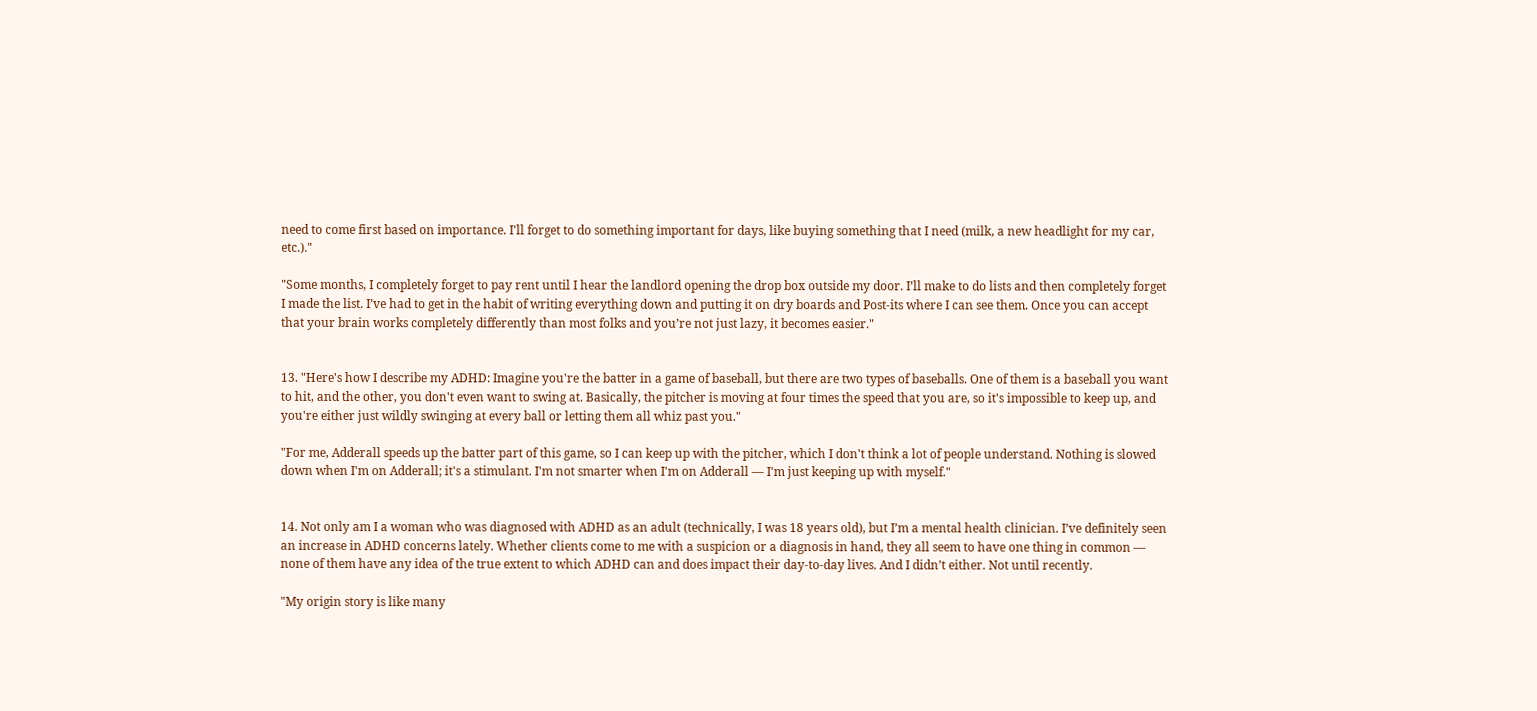need to come first based on importance. I'll forget to do something important for days, like buying something that I need (milk, a new headlight for my car, etc.)."

"Some months, I completely forget to pay rent until I hear the landlord opening the drop box outside my door. I’ll make to do lists and then completely forget I made the list. I’ve had to get in the habit of writing everything down and putting it on dry boards and Post-its where I can see them. Once you can accept that your brain works completely differently than most folks and you’re not just lazy, it becomes easier."


13. "Here's how I describe my ADHD: Imagine you're the batter in a game of baseball, but there are two types of baseballs. One of them is a baseball you want to hit, and the other, you don't even want to swing at. Basically, the pitcher is moving at four times the speed that you are, so it's impossible to keep up, and you're either just wildly swinging at every ball or letting them all whiz past you."

"For me, Adderall speeds up the batter part of this game, so I can keep up with the pitcher, which I don't think a lot of people understand. Nothing is slowed down when I'm on Adderall; it's a stimulant. I'm not smarter when I'm on Adderall — I'm just keeping up with myself."


14. Not only am I a woman who was diagnosed with ADHD as an adult (technically, I was 18 years old), but I’m a mental health clinician. I’ve definitely seen an increase in ADHD concerns lately. Whether clients come to me with a suspicion or a diagnosis in hand, they all seem to have one thing in common — none of them have any idea of the true extent to which ADHD can and does impact their day-to-day lives. And I didn’t either. Not until recently.

"My origin story is like many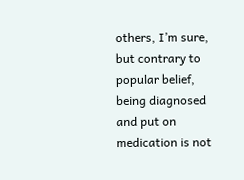others, I’m sure, but contrary to popular belief, being diagnosed and put on medication is not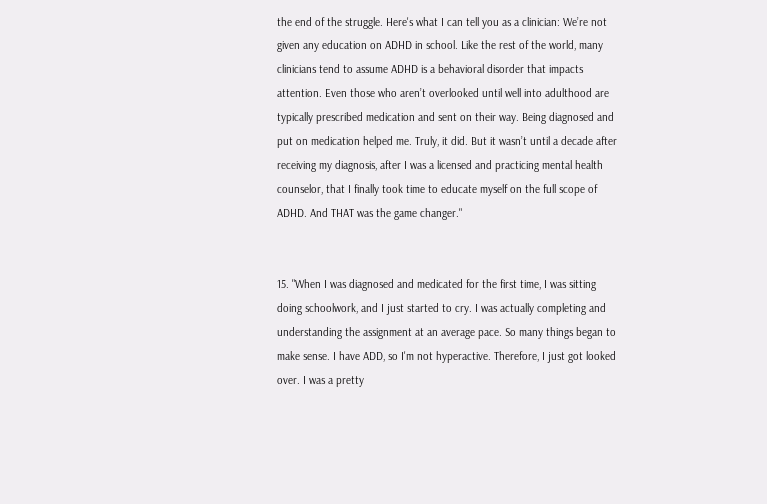the end of the struggle. Here's what I can tell you as a clinician: We’re not given any education on ADHD in school. Like the rest of the world, many clinicians tend to assume ADHD is a behavioral disorder that impacts attention. Even those who aren’t overlooked until well into adulthood are typically prescribed medication and sent on their way. Being diagnosed and put on medication helped me. Truly, it did. But it wasn’t until a decade after receiving my diagnosis, after I was a licensed and practicing mental health counselor, that I finally took time to educate myself on the full scope of ADHD. And THAT was the game changer."


15. "When I was diagnosed and medicated for the first time, I was sitting doing schoolwork, and I just started to cry. I was actually completing and understanding the assignment at an average pace. So many things began to make sense. I have ADD, so I'm not hyperactive. Therefore, I just got looked over. I was a pretty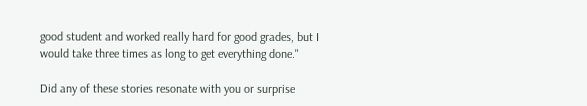good student and worked really hard for good grades, but I would take three times as long to get everything done."

Did any of these stories resonate with you or surprise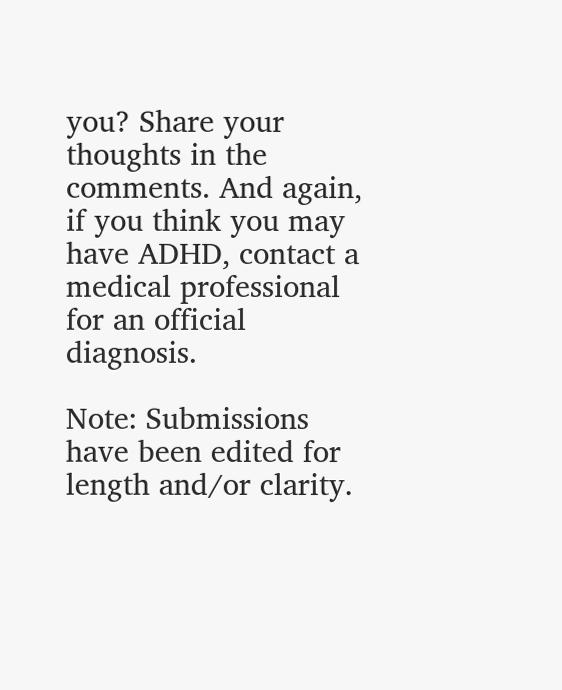you? Share your thoughts in the comments. And again, if you think you may have ADHD, contact a medical professional for an official diagnosis.

Note: Submissions have been edited for length and/or clarity.